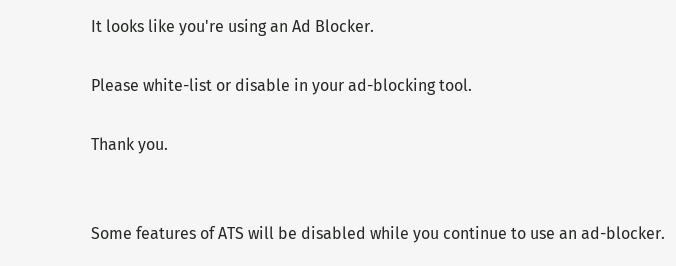It looks like you're using an Ad Blocker.

Please white-list or disable in your ad-blocking tool.

Thank you.


Some features of ATS will be disabled while you continue to use an ad-blocker.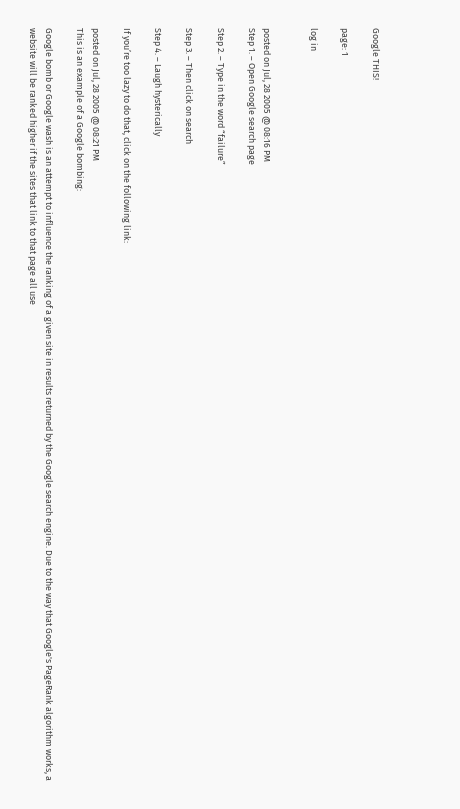Google THIS!

page: 1

log in


posted on Jul, 28 2005 @ 08:16 PM
Step 1. – Open Google search page

Step 2. – Type in the word “failure”

Step 3. – Then click on search

Step 4. – Laugh hysterically

If you’re too lazy to do that, click on the following link:

posted on Jul, 28 2005 @ 08:21 PM
This is an example of a Google bombing:

Google bomb or Google wash is an attempt to influence the ranking of a given site in results returned by the Google search engine. Due to the way that Google's PageRank algorithm works, a website will be ranked higher if the sites that link to that page all use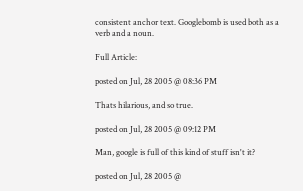consistent anchor text. Googlebomb is used both as a verb and a noun.

Full Article:

posted on Jul, 28 2005 @ 08:36 PM

Thats hilarious, and so true.

posted on Jul, 28 2005 @ 09:12 PM

Man, google is full of this kind of stuff isn't it?

posted on Jul, 28 2005 @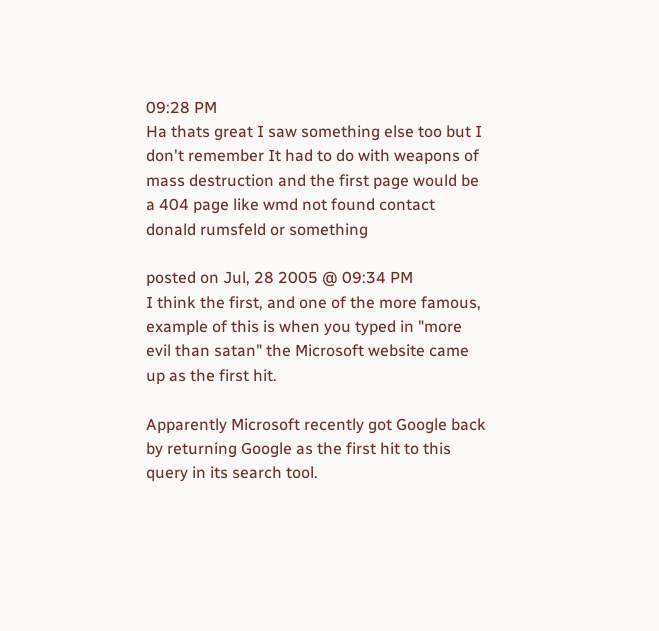09:28 PM
Ha thats great I saw something else too but I don't remember It had to do with weapons of mass destruction and the first page would be a 404 page like wmd not found contact donald rumsfeld or something

posted on Jul, 28 2005 @ 09:34 PM
I think the first, and one of the more famous, example of this is when you typed in "more evil than satan" the Microsoft website came up as the first hit.

Apparently Microsoft recently got Google back by returning Google as the first hit to this query in its search tool.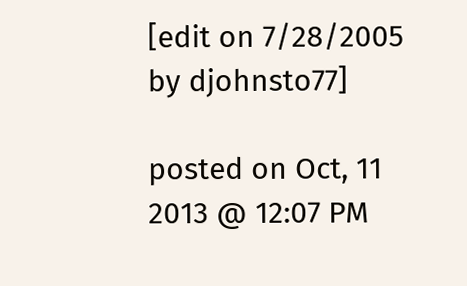[edit on 7/28/2005 by djohnsto77]

posted on Oct, 11 2013 @ 12:07 PM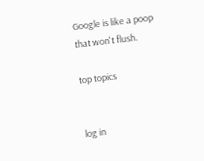Google is like a poop that won't flush.

top topics


log in